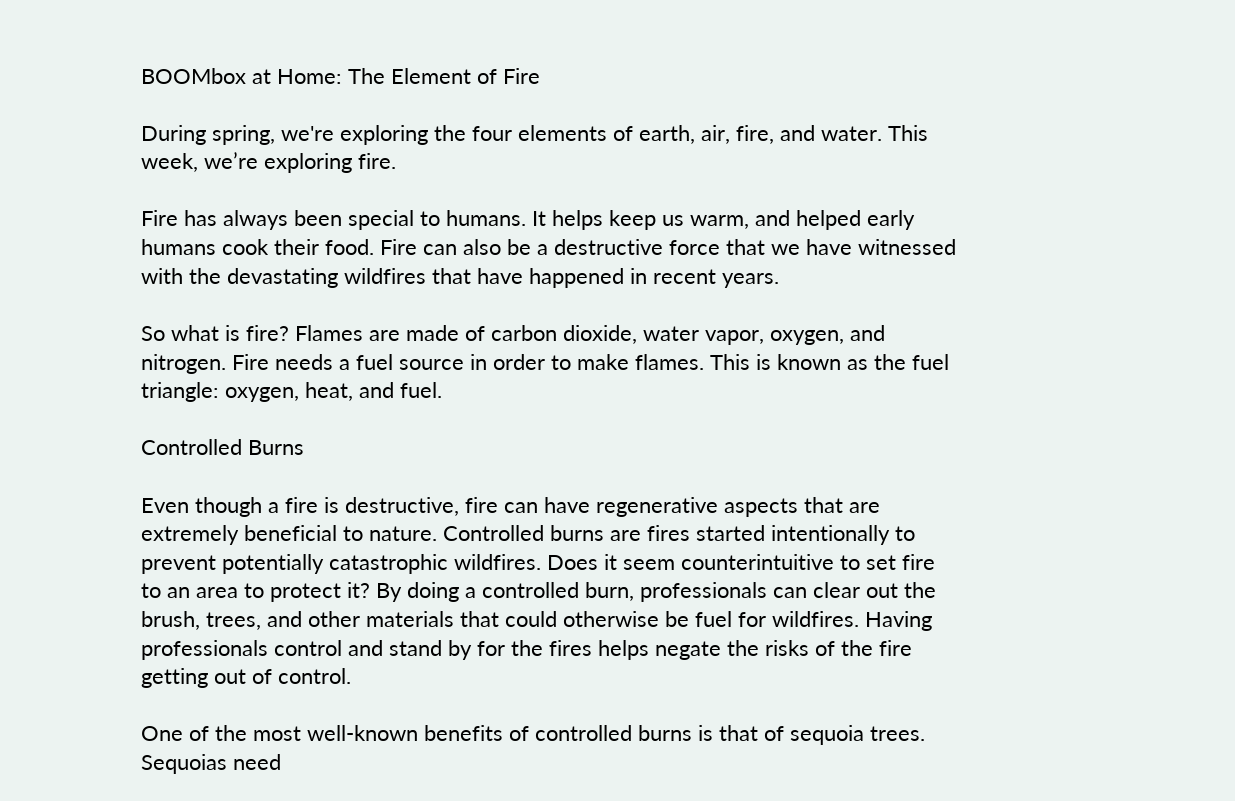BOOMbox at Home: The Element of Fire

During spring, we're exploring the four elements of earth, air, fire, and water. This week, we’re exploring fire.

Fire has always been special to humans. It helps keep us warm, and helped early humans cook their food. Fire can also be a destructive force that we have witnessed with the devastating wildfires that have happened in recent years.

So what is fire? Flames are made of carbon dioxide, water vapor, oxygen, and nitrogen. Fire needs a fuel source in order to make flames. This is known as the fuel triangle: oxygen, heat, and fuel.

Controlled Burns

Even though a fire is destructive, fire can have regenerative aspects that are extremely beneficial to nature. Controlled burns are fires started intentionally to prevent potentially catastrophic wildfires. Does it seem counterintuitive to set fire to an area to protect it? By doing a controlled burn, professionals can clear out the brush, trees, and other materials that could otherwise be fuel for wildfires. Having professionals control and stand by for the fires helps negate the risks of the fire getting out of control.

One of the most well-known benefits of controlled burns is that of sequoia trees. Sequoias need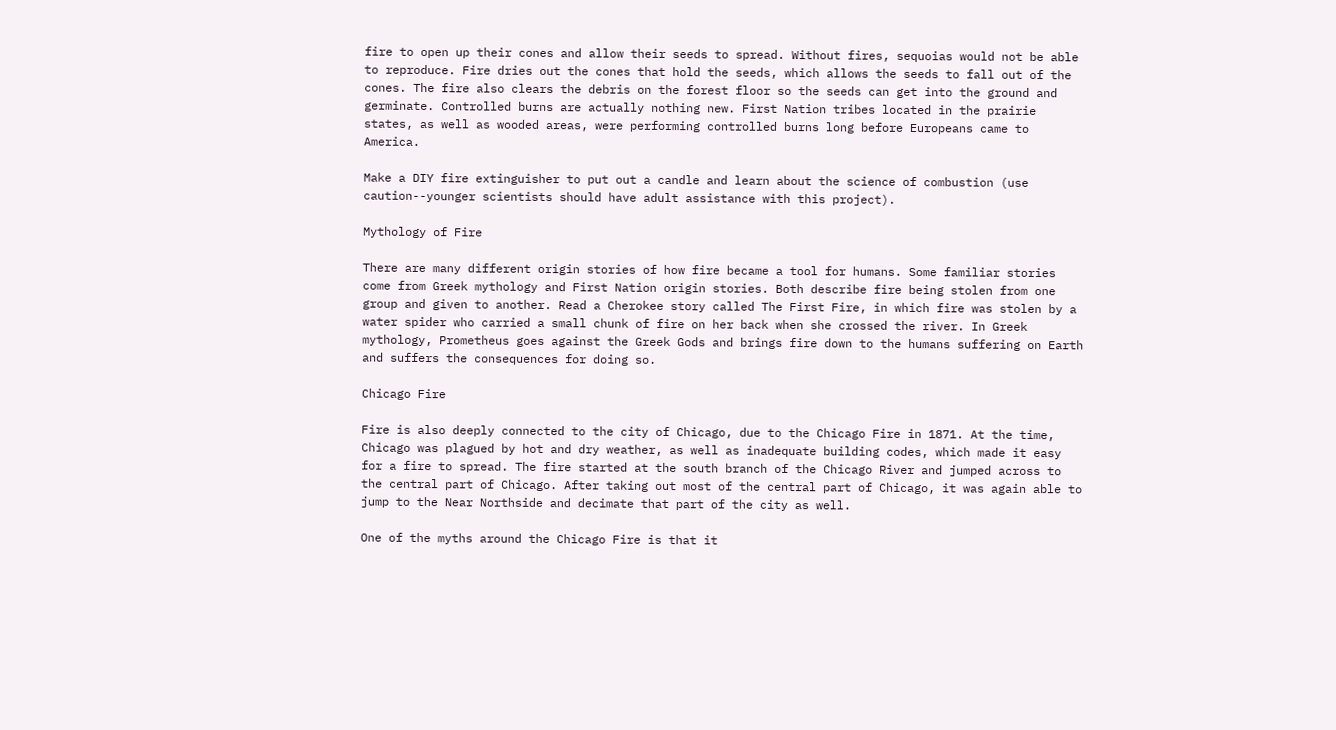fire to open up their cones and allow their seeds to spread. Without fires, sequoias would not be able to reproduce. Fire dries out the cones that hold the seeds, which allows the seeds to fall out of the cones. The fire also clears the debris on the forest floor so the seeds can get into the ground and germinate. Controlled burns are actually nothing new. First Nation tribes located in the prairie states, as well as wooded areas, were performing controlled burns long before Europeans came to America.

Make a DIY fire extinguisher to put out a candle and learn about the science of combustion (use caution--younger scientists should have adult assistance with this project).

Mythology of Fire

There are many different origin stories of how fire became a tool for humans. Some familiar stories come from Greek mythology and First Nation origin stories. Both describe fire being stolen from one group and given to another. Read a Cherokee story called The First Fire, in which fire was stolen by a water spider who carried a small chunk of fire on her back when she crossed the river. In Greek mythology, Prometheus goes against the Greek Gods and brings fire down to the humans suffering on Earth and suffers the consequences for doing so.

Chicago Fire

Fire is also deeply connected to the city of Chicago, due to the Chicago Fire in 1871. At the time, Chicago was plagued by hot and dry weather, as well as inadequate building codes, which made it easy for a fire to spread. The fire started at the south branch of the Chicago River and jumped across to the central part of Chicago. After taking out most of the central part of Chicago, it was again able to jump to the Near Northside and decimate that part of the city as well.

One of the myths around the Chicago Fire is that it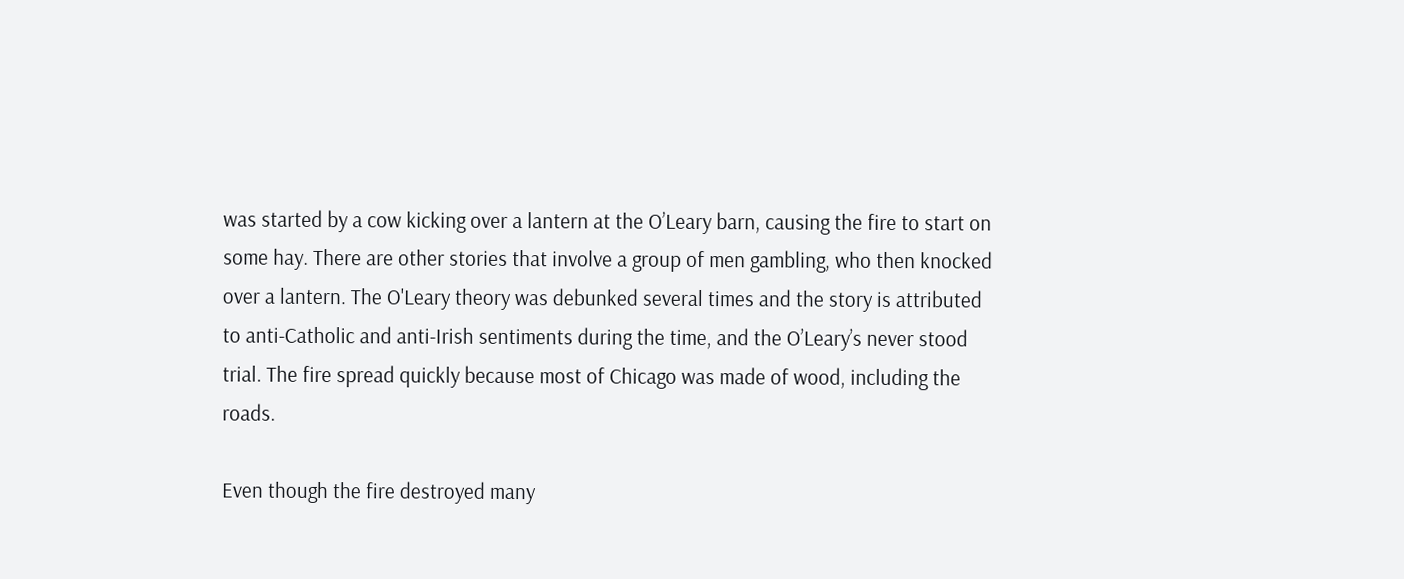was started by a cow kicking over a lantern at the O’Leary barn, causing the fire to start on some hay. There are other stories that involve a group of men gambling, who then knocked over a lantern. The O'Leary theory was debunked several times and the story is attributed to anti-Catholic and anti-Irish sentiments during the time, and the O’Leary’s never stood trial. The fire spread quickly because most of Chicago was made of wood, including the roads.

Even though the fire destroyed many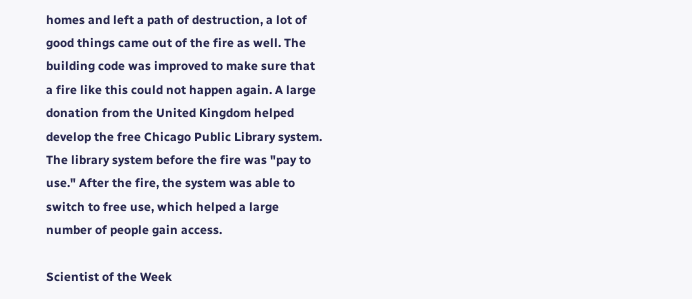homes and left a path of destruction, a lot of good things came out of the fire as well. The building code was improved to make sure that a fire like this could not happen again. A large donation from the United Kingdom helped develop the free Chicago Public Library system. The library system before the fire was "pay to use." After the fire, the system was able to switch to free use, which helped a large number of people gain access.

Scientist of the Week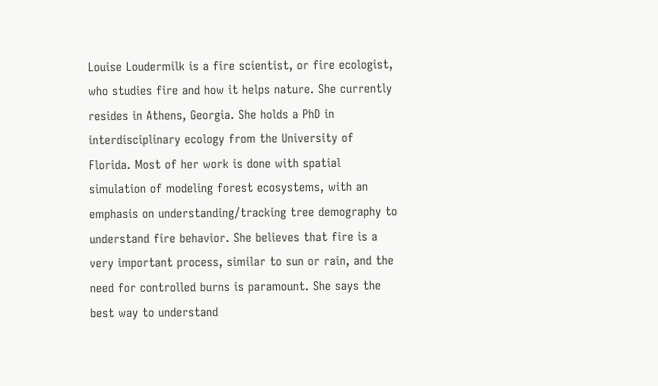Louise Loudermilk is a fire scientist, or fire ecologist, who studies fire and how it helps nature. She currently resides in Athens, Georgia. She holds a PhD in interdisciplinary ecology from the University of Florida. Most of her work is done with spatial simulation of modeling forest ecosystems, with an emphasis on understanding/tracking tree demography to understand fire behavior. She believes that fire is a very important process, similar to sun or rain, and the need for controlled burns is paramount. She says the best way to understand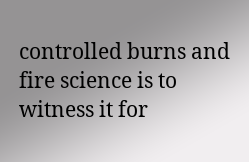controlled burns and fire science is to witness it for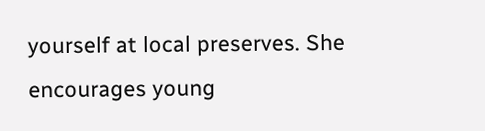yourself at local preserves. She encourages young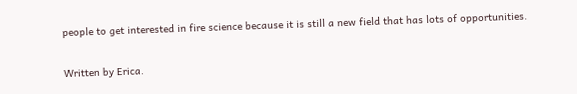people to get interested in fire science because it is still a new field that has lots of opportunities.

Written by Erica.